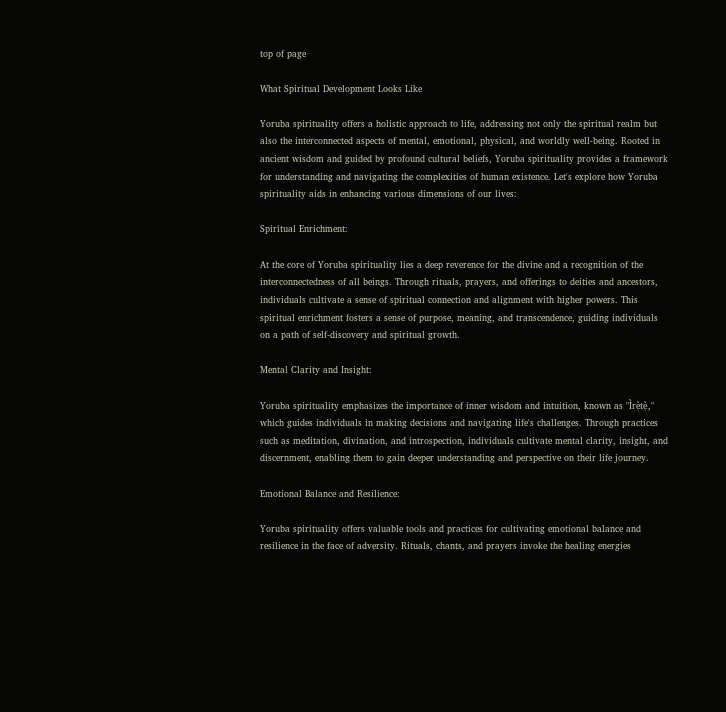top of page

What Spiritual Development Looks Like

Yoruba spirituality offers a holistic approach to life, addressing not only the spiritual realm but also the interconnected aspects of mental, emotional, physical, and worldly well-being. Rooted in ancient wisdom and guided by profound cultural beliefs, Yoruba spirituality provides a framework for understanding and navigating the complexities of human existence. Let's explore how Yoruba spirituality aids in enhancing various dimensions of our lives:

Spiritual Enrichment:

At the core of Yoruba spirituality lies a deep reverence for the divine and a recognition of the interconnectedness of all beings. Through rituals, prayers, and offerings to deities and ancestors, individuals cultivate a sense of spiritual connection and alignment with higher powers. This spiritual enrichment fosters a sense of purpose, meaning, and transcendence, guiding individuals on a path of self-discovery and spiritual growth.

Mental Clarity and Insight:

Yoruba spirituality emphasizes the importance of inner wisdom and intuition, known as "Ìrẹ̀tẹ̀," which guides individuals in making decisions and navigating life's challenges. Through practices such as meditation, divination, and introspection, individuals cultivate mental clarity, insight, and discernment, enabling them to gain deeper understanding and perspective on their life journey.

Emotional Balance and Resilience:

Yoruba spirituality offers valuable tools and practices for cultivating emotional balance and resilience in the face of adversity. Rituals, chants, and prayers invoke the healing energies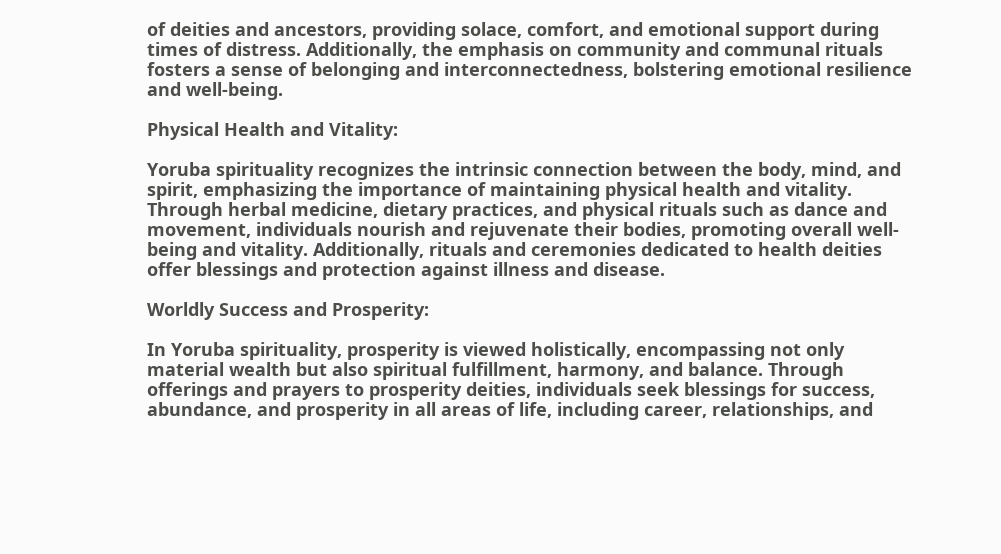of deities and ancestors, providing solace, comfort, and emotional support during times of distress. Additionally, the emphasis on community and communal rituals fosters a sense of belonging and interconnectedness, bolstering emotional resilience and well-being.

Physical Health and Vitality:

Yoruba spirituality recognizes the intrinsic connection between the body, mind, and spirit, emphasizing the importance of maintaining physical health and vitality. Through herbal medicine, dietary practices, and physical rituals such as dance and movement, individuals nourish and rejuvenate their bodies, promoting overall well-being and vitality. Additionally, rituals and ceremonies dedicated to health deities offer blessings and protection against illness and disease.

Worldly Success and Prosperity:

In Yoruba spirituality, prosperity is viewed holistically, encompassing not only material wealth but also spiritual fulfillment, harmony, and balance. Through offerings and prayers to prosperity deities, individuals seek blessings for success, abundance, and prosperity in all areas of life, including career, relationships, and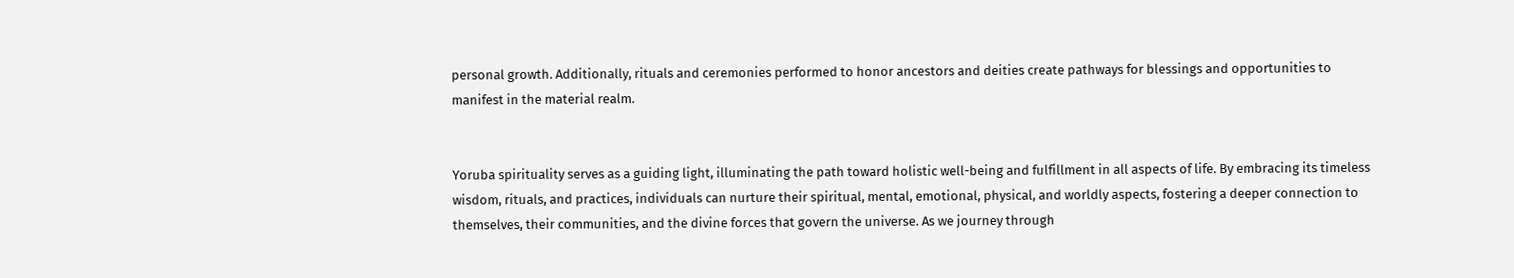personal growth. Additionally, rituals and ceremonies performed to honor ancestors and deities create pathways for blessings and opportunities to manifest in the material realm.


Yoruba spirituality serves as a guiding light, illuminating the path toward holistic well-being and fulfillment in all aspects of life. By embracing its timeless wisdom, rituals, and practices, individuals can nurture their spiritual, mental, emotional, physical, and worldly aspects, fostering a deeper connection to themselves, their communities, and the divine forces that govern the universe. As we journey through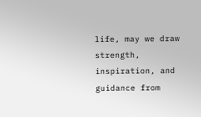life, may we draw strength, inspiration, and guidance from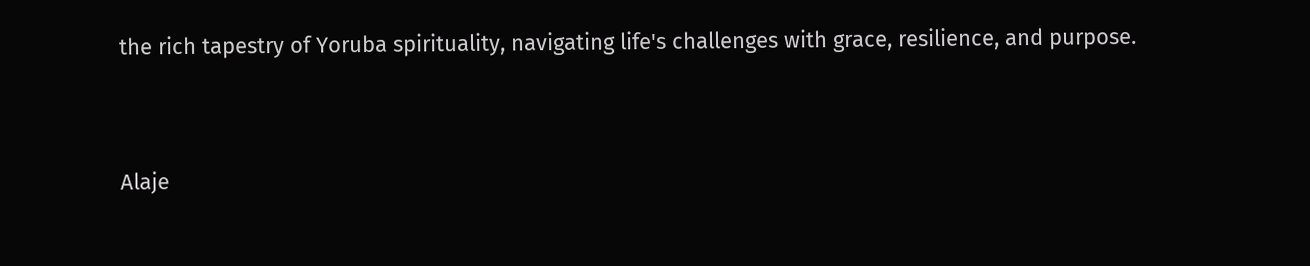the rich tapestry of Yoruba spirituality, navigating life's challenges with grace, resilience, and purpose.


Alaje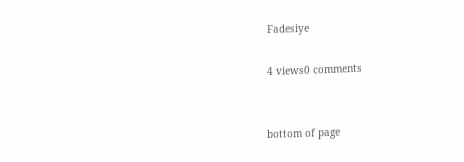Fadesiye

4 views0 comments


bottom of page